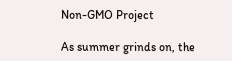Non-GMO Project

As summer grinds on, the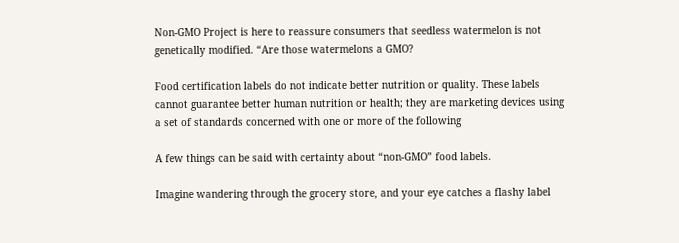Non-GMO Project is here to reassure consumers that seedless watermelon is not genetically modified. “Are those watermelons a GMO?

Food certification labels do not indicate better nutrition or quality. These labels cannot guarantee better human nutrition or health; they are marketing devices using a set of standards concerned with one or more of the following

A few things can be said with certainty about “non-GMO” food labels.

Imagine wandering through the grocery store, and your eye catches a flashy label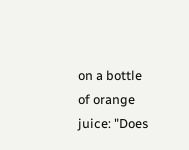on a bottle of orange juice: "Does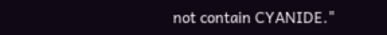not contain CYANIDE."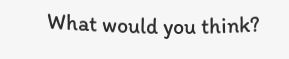What would you think?